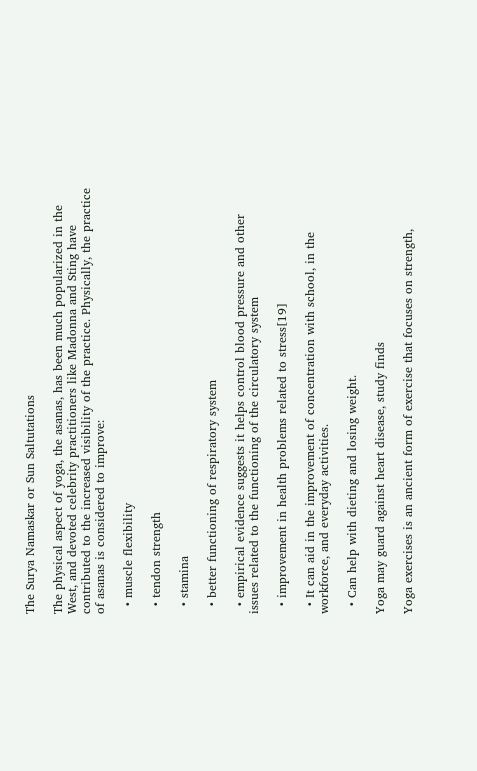The Surya Namaskar or Sun Saltutations

The physical aspect of yoga, the asanas, has been much popularized in the West, and devoted celebrity practitioners like Madonna and Sting have contributed to the increased visibility of the practice. Physically, the practice of asanas is considered to improve:

  • muscle flexibility

  • tendon strength

  • stamina

  • better functioning of respiratory system

  • empirical evidence suggests it helps control blood pressure and other issues related to the functioning of the circulatory system

  • improvement in health problems related to stress[19]

  • It can aid in the improvement of concentration with school, in the workforce, and everyday activities.

  • Can help with dieting and losing weight.

Yoga may guard against heart disease, study finds

Yoga exercises is an ancient form of exercise that focuses on strength,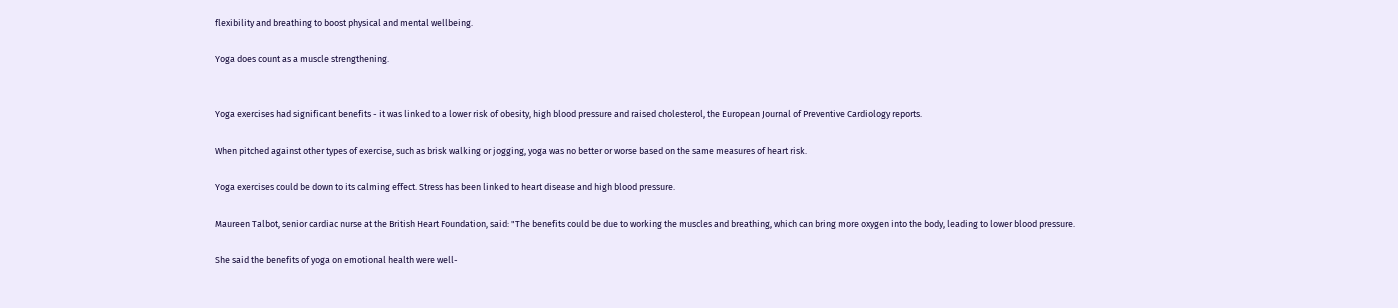flexibility and breathing to boost physical and mental wellbeing.

Yoga does count as a muscle strengthening.


Yoga exercises had significant benefits - it was linked to a lower risk of obesity, high blood pressure and raised cholesterol, the European Journal of Preventive Cardiology reports.

When pitched against other types of exercise, such as brisk walking or jogging, yoga was no better or worse based on the same measures of heart risk.

Yoga exercises could be down to its calming effect. Stress has been linked to heart disease and high blood pressure.

Maureen Talbot, senior cardiac nurse at the British Heart Foundation, said: "The benefits could be due to working the muscles and breathing, which can bring more oxygen into the body, leading to lower blood pressure.

She said the benefits of yoga on emotional health were well-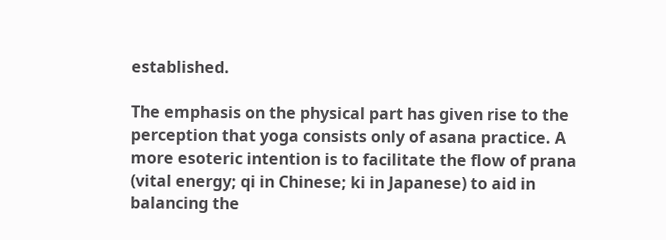established.

The emphasis on the physical part has given rise to the perception that yoga consists only of asana practice. A more esoteric intention is to facilitate the flow of prana (vital energy; qi in Chinese; ki in Japanese) to aid in balancing the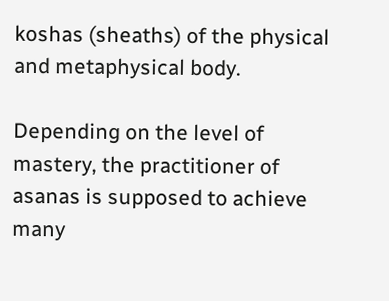koshas (sheaths) of the physical and metaphysical body.

Depending on the level of mastery, the practitioner of asanas is supposed to achieve many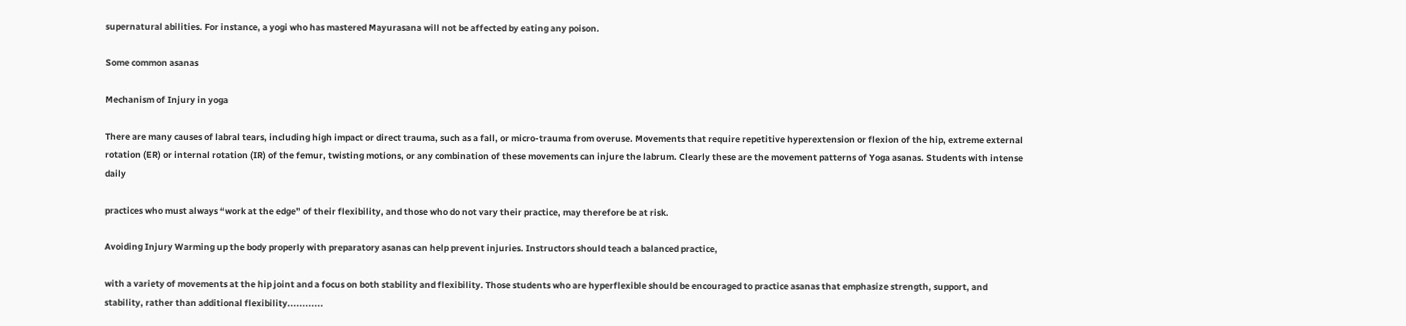supernatural abilities. For instance, a yogi who has mastered Mayurasana will not be affected by eating any poison.

Some common asanas

Mechanism of Injury in yoga

There are many causes of labral tears, including high impact or direct trauma, such as a fall, or micro-trauma from overuse. Movements that require repetitive hyperextension or flexion of the hip, extreme external rotation (ER) or internal rotation (IR) of the femur, twisting motions, or any combination of these movements can injure the labrum. Clearly these are the movement patterns of Yoga asanas. Students with intense daily

practices who must always “work at the edge” of their flexibility, and those who do not vary their practice, may therefore be at risk.

Avoiding Injury Warming up the body properly with preparatory asanas can help prevent injuries. Instructors should teach a balanced practice,

with a variety of movements at the hip joint and a focus on both stability and flexibility. Those students who are hyperflexible should be encouraged to practice asanas that emphasize strength, support, and stability, rather than additional flexibility............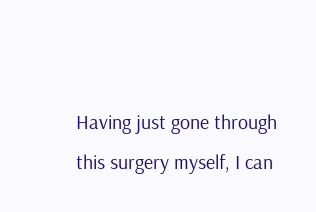Having just gone through this surgery myself, I can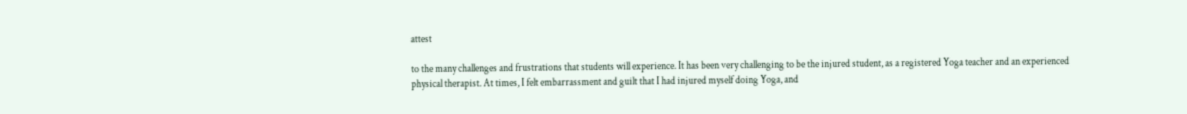attest

to the many challenges and frustrations that students will experience. It has been very challenging to be the injured student, as a registered Yoga teacher and an experienced physical therapist. At times, I felt embarrassment and guilt that I had injured myself doing Yoga, and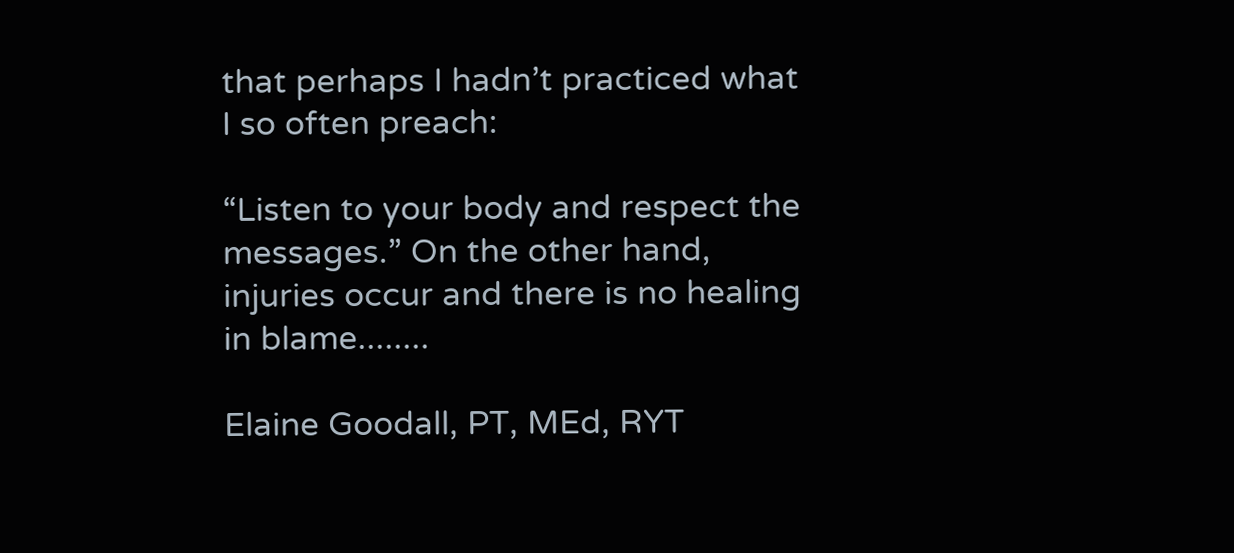that perhaps I hadn’t practiced what I so often preach:

“Listen to your body and respect the messages.” On the other hand, injuries occur and there is no healing in blame........

Elaine Goodall, PT, MEd, RYT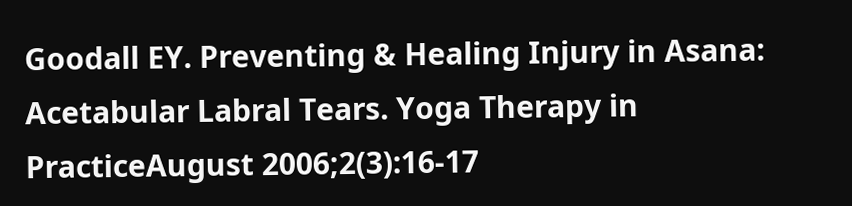Goodall EY. Preventing & Healing Injury in Asana: Acetabular Labral Tears. Yoga Therapy in PracticeAugust 2006;2(3):16-17